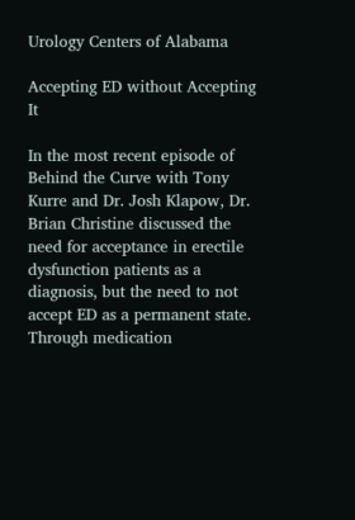Urology Centers of Alabama

Accepting ED without Accepting It

In the most recent episode of Behind the Curve with Tony Kurre and Dr. Josh Klapow, Dr. Brian Christine discussed the need for acceptance in erectile dysfunction patients as a diagnosis, but the need to not accept ED as a permanent state. Through medication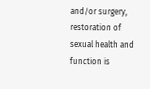and/or surgery, restoration of sexual health and function is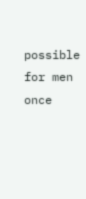possible for men once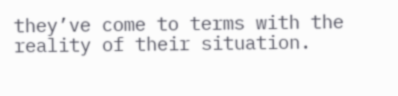they’ve come to terms with the reality of their situation.